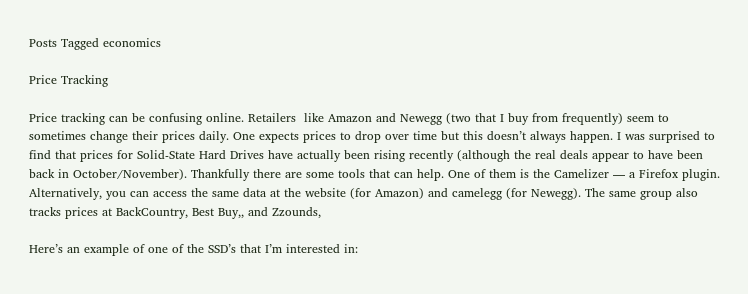Posts Tagged economics

Price Tracking

Price tracking can be confusing online. Retailers  like Amazon and Newegg (two that I buy from frequently) seem to sometimes change their prices daily. One expects prices to drop over time but this doesn’t always happen. I was surprised to find that prices for Solid-State Hard Drives have actually been rising recently (although the real deals appear to have been back in October/November). Thankfully there are some tools that can help. One of them is the Camelizer — a Firefox plugin. Alternatively, you can access the same data at the website (for Amazon) and camelegg (for Newegg). The same group also tracks prices at BackCountry, Best Buy,, and Zzounds,

Here’s an example of one of the SSD’s that I’m interested in: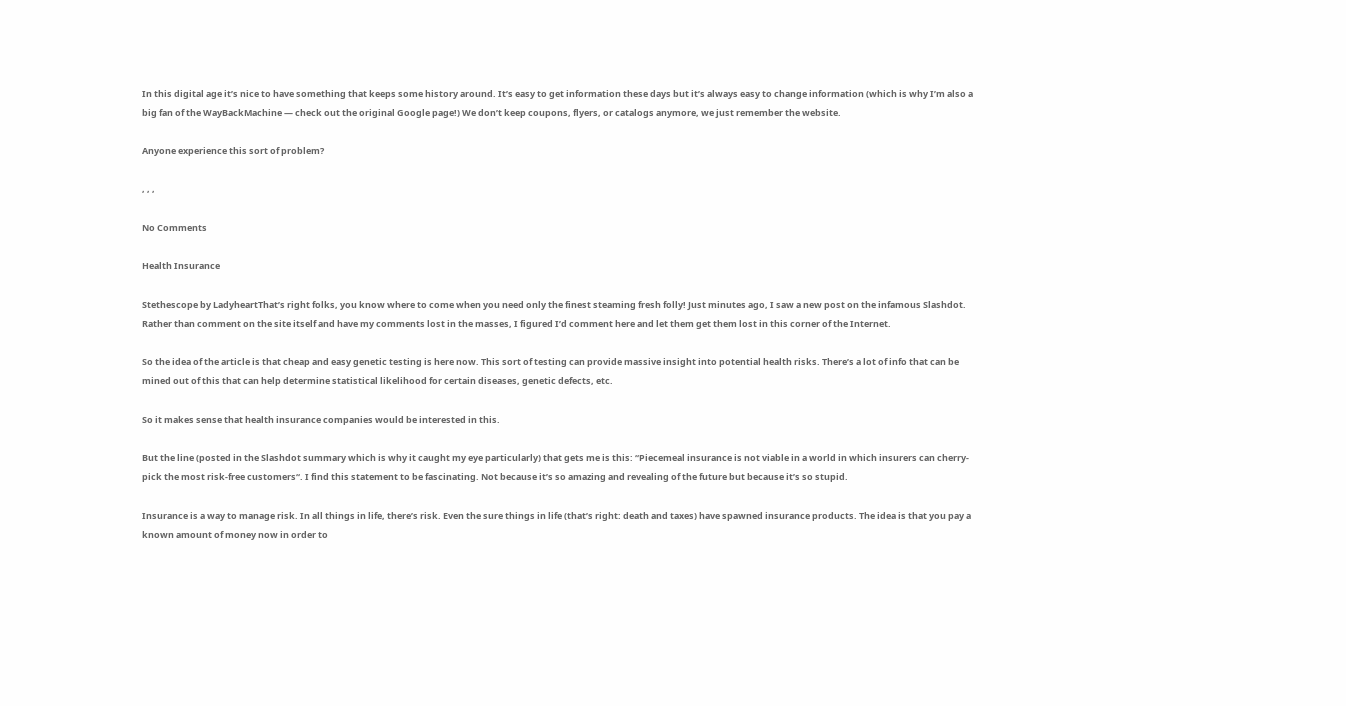In this digital age it’s nice to have something that keeps some history around. It’s easy to get information these days but it’s always easy to change information (which is why I’m also a big fan of the WayBackMachine — check out the original Google page!) We don’t keep coupons, flyers, or catalogs anymore, we just remember the website.

Anyone experience this sort of problem?

, , ,

No Comments

Health Insurance

Stethescope by LadyheartThat’s right folks, you know where to come when you need only the finest steaming fresh folly! Just minutes ago, I saw a new post on the infamous Slashdot. Rather than comment on the site itself and have my comments lost in the masses, I figured I’d comment here and let them get them lost in this corner of the Internet.

So the idea of the article is that cheap and easy genetic testing is here now. This sort of testing can provide massive insight into potential health risks. There’s a lot of info that can be mined out of this that can help determine statistical likelihood for certain diseases, genetic defects, etc.

So it makes sense that health insurance companies would be interested in this.

But the line (posted in the Slashdot summary which is why it caught my eye particularly) that gets me is this: “Piecemeal insurance is not viable in a world in which insurers can cherry-pick the most risk-free customers“. I find this statement to be fascinating. Not because it’s so amazing and revealing of the future but because it’s so stupid.

Insurance is a way to manage risk. In all things in life, there’s risk. Even the sure things in life (that’s right: death and taxes) have spawned insurance products. The idea is that you pay a known amount of money now in order to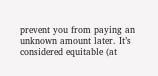prevent you from paying an unknown amount later. It’s considered equitable (at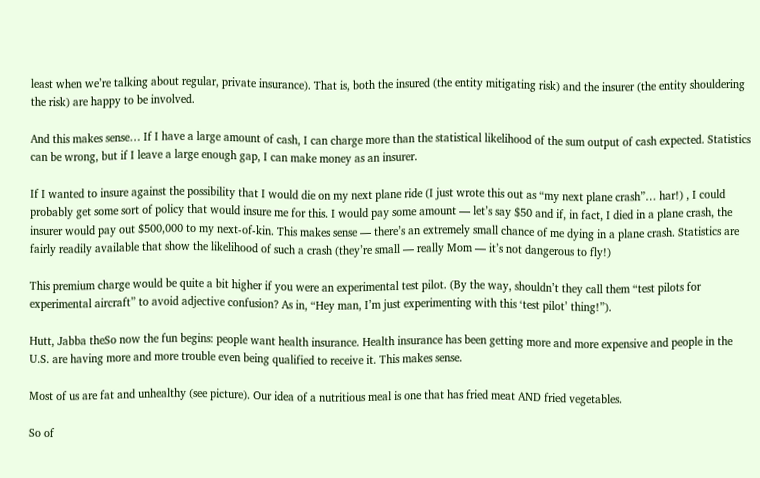least when we’re talking about regular, private insurance). That is, both the insured (the entity mitigating risk) and the insurer (the entity shouldering the risk) are happy to be involved.

And this makes sense… If I have a large amount of cash, I can charge more than the statistical likelihood of the sum output of cash expected. Statistics can be wrong, but if I leave a large enough gap, I can make money as an insurer.

If I wanted to insure against the possibility that I would die on my next plane ride (I just wrote this out as “my next plane crash”… har!) , I could probably get some sort of policy that would insure me for this. I would pay some amount — let’s say $50 and if, in fact, I died in a plane crash, the insurer would pay out $500,000 to my next-of-kin. This makes sense — there’s an extremely small chance of me dying in a plane crash. Statistics are fairly readily available that show the likelihood of such a crash (they’re small — really Mom — it’s not dangerous to fly!)

This premium charge would be quite a bit higher if you were an experimental test pilot. (By the way, shouldn’t they call them “test pilots for experimental aircraft” to avoid adjective confusion? As in, “Hey man, I’m just experimenting with this ‘test pilot’ thing!”).

Hutt, Jabba theSo now the fun begins: people want health insurance. Health insurance has been getting more and more expensive and people in the U.S. are having more and more trouble even being qualified to receive it. This makes sense.

Most of us are fat and unhealthy (see picture). Our idea of a nutritious meal is one that has fried meat AND fried vegetables.

So of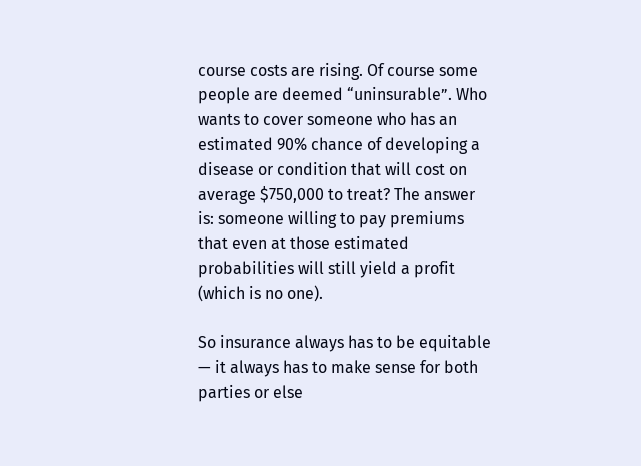course costs are rising. Of course some people are deemed “uninsurable”. Who wants to cover someone who has an estimated 90% chance of developing a disease or condition that will cost on average $750,000 to treat? The answer is: someone willing to pay premiums that even at those estimated probabilities will still yield a profit (which is no one).

So insurance always has to be equitable — it always has to make sense for both parties or else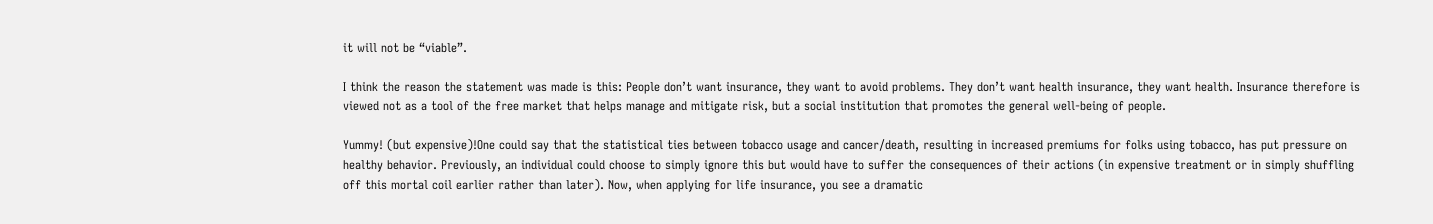it will not be “viable”.

I think the reason the statement was made is this: People don’t want insurance, they want to avoid problems. They don’t want health insurance, they want health. Insurance therefore is viewed not as a tool of the free market that helps manage and mitigate risk, but a social institution that promotes the general well-being of people.

Yummy! (but expensive)!One could say that the statistical ties between tobacco usage and cancer/death, resulting in increased premiums for folks using tobacco, has put pressure on healthy behavior. Previously, an individual could choose to simply ignore this but would have to suffer the consequences of their actions (in expensive treatment or in simply shuffling off this mortal coil earlier rather than later). Now, when applying for life insurance, you see a dramatic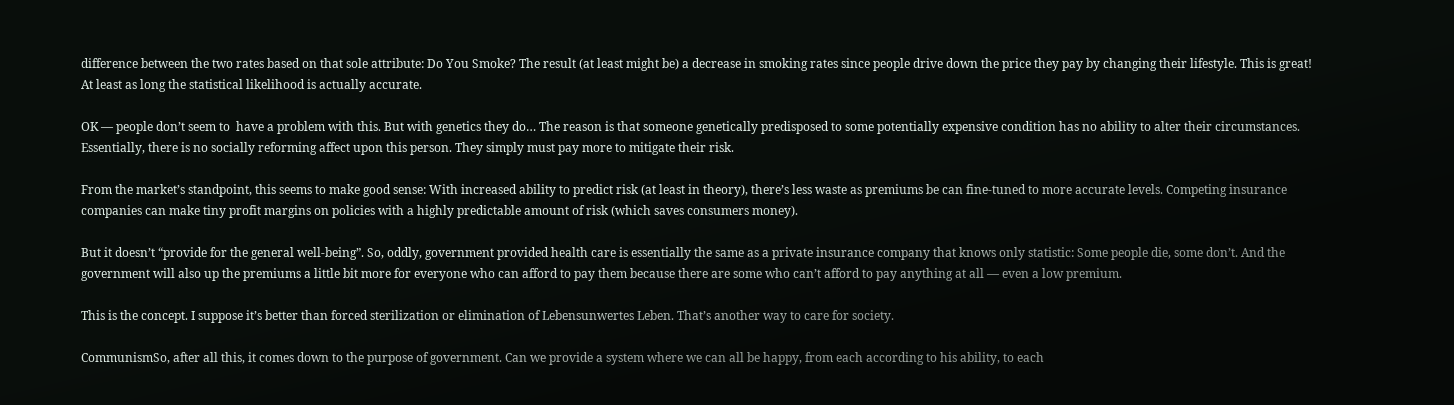difference between the two rates based on that sole attribute: Do You Smoke? The result (at least might be) a decrease in smoking rates since people drive down the price they pay by changing their lifestyle. This is great! At least as long the statistical likelihood is actually accurate.

OK — people don’t seem to  have a problem with this. But with genetics they do… The reason is that someone genetically predisposed to some potentially expensive condition has no ability to alter their circumstances. Essentially, there is no socially reforming affect upon this person. They simply must pay more to mitigate their risk.

From the market’s standpoint, this seems to make good sense: With increased ability to predict risk (at least in theory), there’s less waste as premiums be can fine-tuned to more accurate levels. Competing insurance companies can make tiny profit margins on policies with a highly predictable amount of risk (which saves consumers money).

But it doesn’t “provide for the general well-being”. So, oddly, government provided health care is essentially the same as a private insurance company that knows only statistic: Some people die, some don’t. And the government will also up the premiums a little bit more for everyone who can afford to pay them because there are some who can’t afford to pay anything at all — even a low premium.

This is the concept. I suppose it’s better than forced sterilization or elimination of Lebensunwertes Leben. That’s another way to care for society.

CommunismSo, after all this, it comes down to the purpose of government. Can we provide a system where we can all be happy, from each according to his ability, to each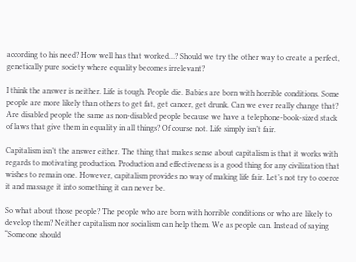according to his need? How well has that worked…? Should we try the other way to create a perfect, genetically pure society where equality becomes irrelevant?

I think the answer is neither. Life is tough. People die. Babies are born with horrible conditions. Some people are more likely than others to get fat, get cancer, get drunk. Can we ever really change that? Are disabled people the same as non-disabled people because we have a telephone-book-sized stack of laws that give them in equality in all things? Of course not. Life simply isn’t fair.

Capitalism isn’t the answer either. The thing that makes sense about capitalism is that it works with regards to motivating production. Production and effectiveness is a good thing for any civilization that wishes to remain one. However, capitalism provides no way of making life fair. Let’s not try to coerce it and massage it into something it can never be.

So what about those people? The people who are born with horrible conditions or who are likely to develop them? Neither capitalism nor socialism can help them. We as people can. Instead of saying “Someone should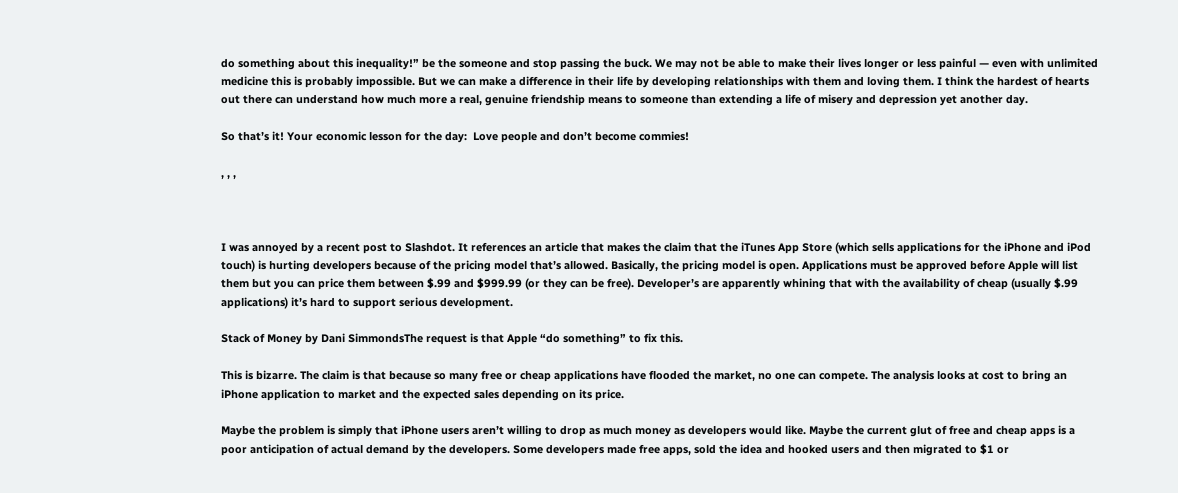do something about this inequality!” be the someone and stop passing the buck. We may not be able to make their lives longer or less painful — even with unlimited medicine this is probably impossible. But we can make a difference in their life by developing relationships with them and loving them. I think the hardest of hearts out there can understand how much more a real, genuine friendship means to someone than extending a life of misery and depression yet another day.

So that’s it! Your economic lesson for the day:  Love people and don’t become commies!

, , ,



I was annoyed by a recent post to Slashdot. It references an article that makes the claim that the iTunes App Store (which sells applications for the iPhone and iPod touch) is hurting developers because of the pricing model that’s allowed. Basically, the pricing model is open. Applications must be approved before Apple will list them but you can price them between $.99 and $999.99 (or they can be free). Developer’s are apparently whining that with the availability of cheap (usually $.99 applications) it’s hard to support serious development.

Stack of Money by Dani SimmondsThe request is that Apple “do something” to fix this.

This is bizarre. The claim is that because so many free or cheap applications have flooded the market, no one can compete. The analysis looks at cost to bring an iPhone application to market and the expected sales depending on its price.

Maybe the problem is simply that iPhone users aren’t willing to drop as much money as developers would like. Maybe the current glut of free and cheap apps is a poor anticipation of actual demand by the developers. Some developers made free apps, sold the idea and hooked users and then migrated to $1 or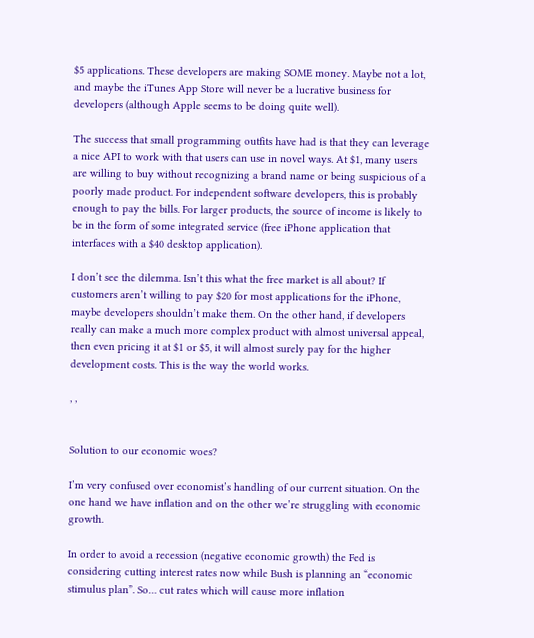$5 applications. These developers are making SOME money. Maybe not a lot, and maybe the iTunes App Store will never be a lucrative business for developers (although Apple seems to be doing quite well).

The success that small programming outfits have had is that they can leverage a nice API to work with that users can use in novel ways. At $1, many users are willing to buy without recognizing a brand name or being suspicious of a poorly made product. For independent software developers, this is probably enough to pay the bills. For larger products, the source of income is likely to be in the form of some integrated service (free iPhone application that interfaces with a $40 desktop application).

I don’t see the dilemma. Isn’t this what the free market is all about? If customers aren’t willing to pay $20 for most applications for the iPhone, maybe developers shouldn’t make them. On the other hand, if developers really can make a much more complex product with almost universal appeal, then even pricing it at $1 or $5, it will almost surely pay for the higher development costs. This is the way the world works.

, ,


Solution to our economic woes?

I’m very confused over economist’s handling of our current situation. On the one hand we have inflation and on the other we’re struggling with economic growth.

In order to avoid a recession (negative economic growth) the Fed is considering cutting interest rates now while Bush is planning an “economic stimulus plan”. So… cut rates which will cause more inflation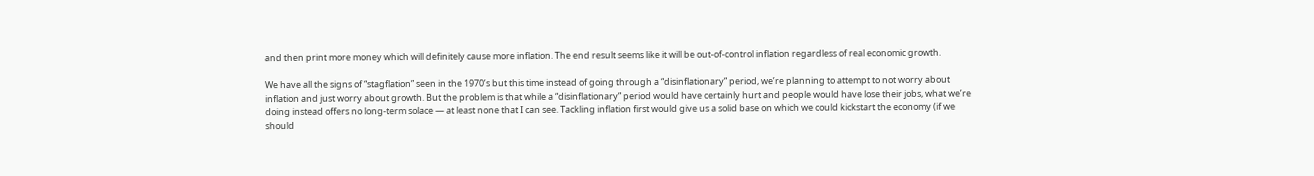and then print more money which will definitely cause more inflation. The end result seems like it will be out-of-control inflation regardless of real economic growth.

We have all the signs of “stagflation” seen in the 1970’s but this time instead of going through a “disinflationary” period, we’re planning to attempt to not worry about inflation and just worry about growth. But the problem is that while a “disinflationary” period would have certainly hurt and people would have lose their jobs, what we’re doing instead offers no long-term solace — at least none that I can see. Tackling inflation first would give us a solid base on which we could kickstart the economy (if we should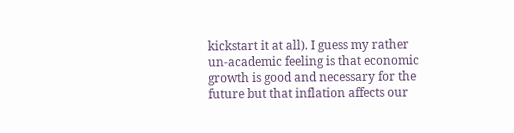kickstart it at all). I guess my rather un-academic feeling is that economic growth is good and necessary for the future but that inflation affects our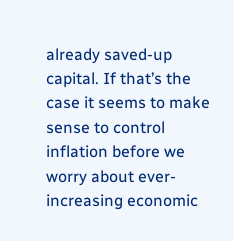already saved-up capital. If that’s the case it seems to make sense to control inflation before we worry about ever-increasing economic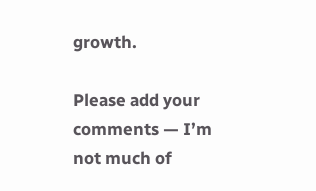growth.

Please add your comments — I’m not much of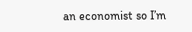an economist so I’m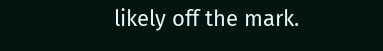likely off the mark.